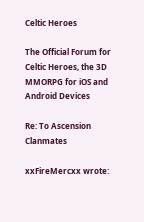Celtic Heroes

The Official Forum for Celtic Heroes, the 3D MMORPG for iOS and Android Devices

Re: To Ascension Clanmates

xxFireMercxx wrote: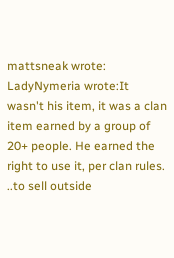mattsneak wrote:
LadyNymeria wrote:It wasn't his item, it was a clan item earned by a group of 20+ people. He earned the right to use it, per clan rules. ..to sell outside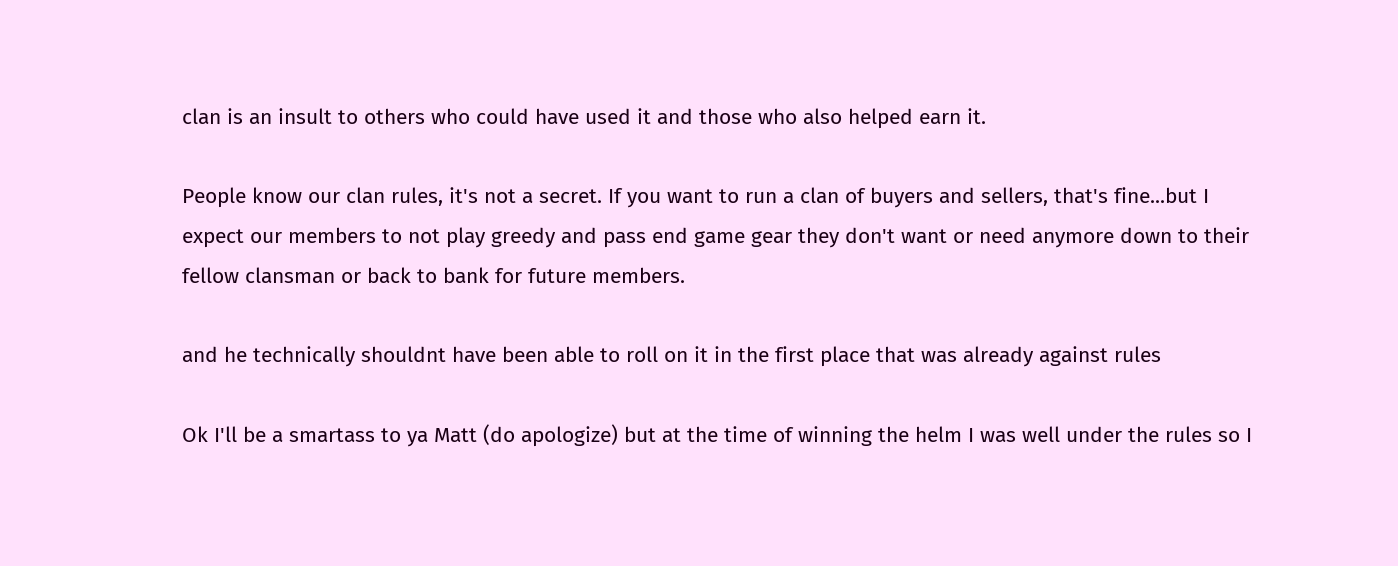clan is an insult to others who could have used it and those who also helped earn it.

People know our clan rules, it's not a secret. If you want to run a clan of buyers and sellers, that's fine...but I expect our members to not play greedy and pass end game gear they don't want or need anymore down to their fellow clansman or back to bank for future members.

and he technically shouldnt have been able to roll on it in the first place that was already against rules

Ok I'll be a smartass to ya Matt (do apologize) but at the time of winning the helm I was well under the rules so I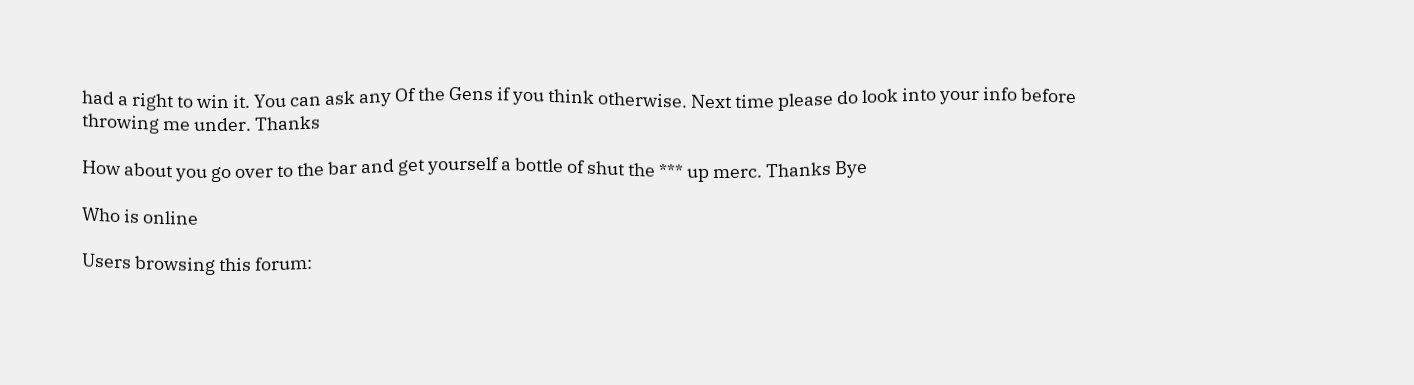had a right to win it. You can ask any Of the Gens if you think otherwise. Next time please do look into your info before throwing me under. Thanks

How about you go over to the bar and get yourself a bottle of shut the *** up merc. Thanks Bye

Who is online

Users browsing this forum: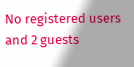No registered users and 2 guests